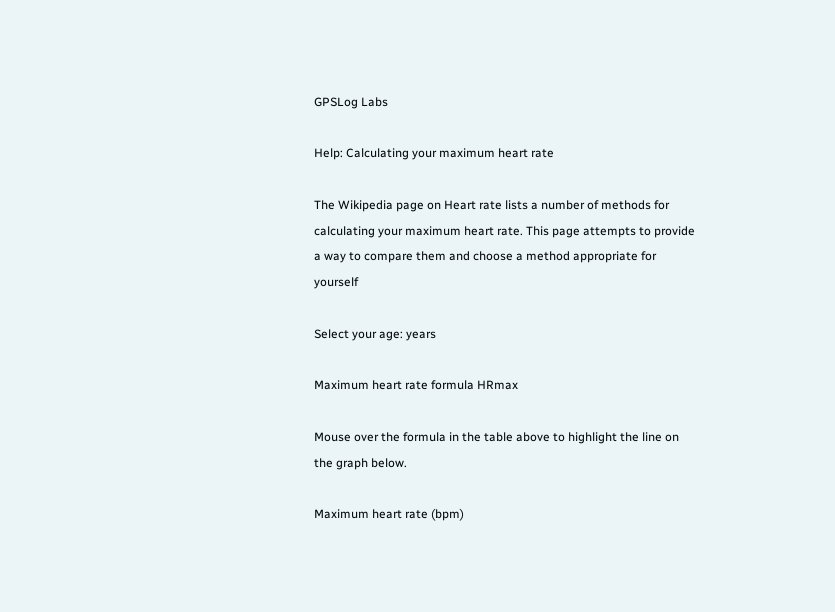GPSLog Labs

Help: Calculating your maximum heart rate

The Wikipedia page on Heart rate lists a number of methods for calculating your maximum heart rate. This page attempts to provide a way to compare them and choose a method appropriate for yourself

Select your age: years

Maximum heart rate formula HRmax

Mouse over the formula in the table above to highlight the line on the graph below.

Maximum heart rate (bpm)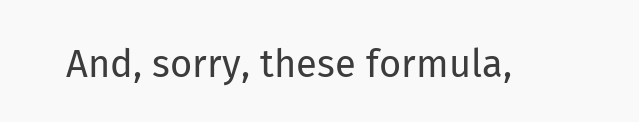And, sorry, these formula,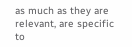as much as they are relevant, are specific to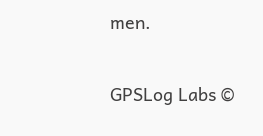men.

GPSLog Labs ©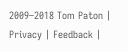2009–2018 Tom Paton | Privacy | Feedback |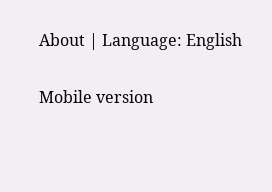About | Language: English

Mobile version